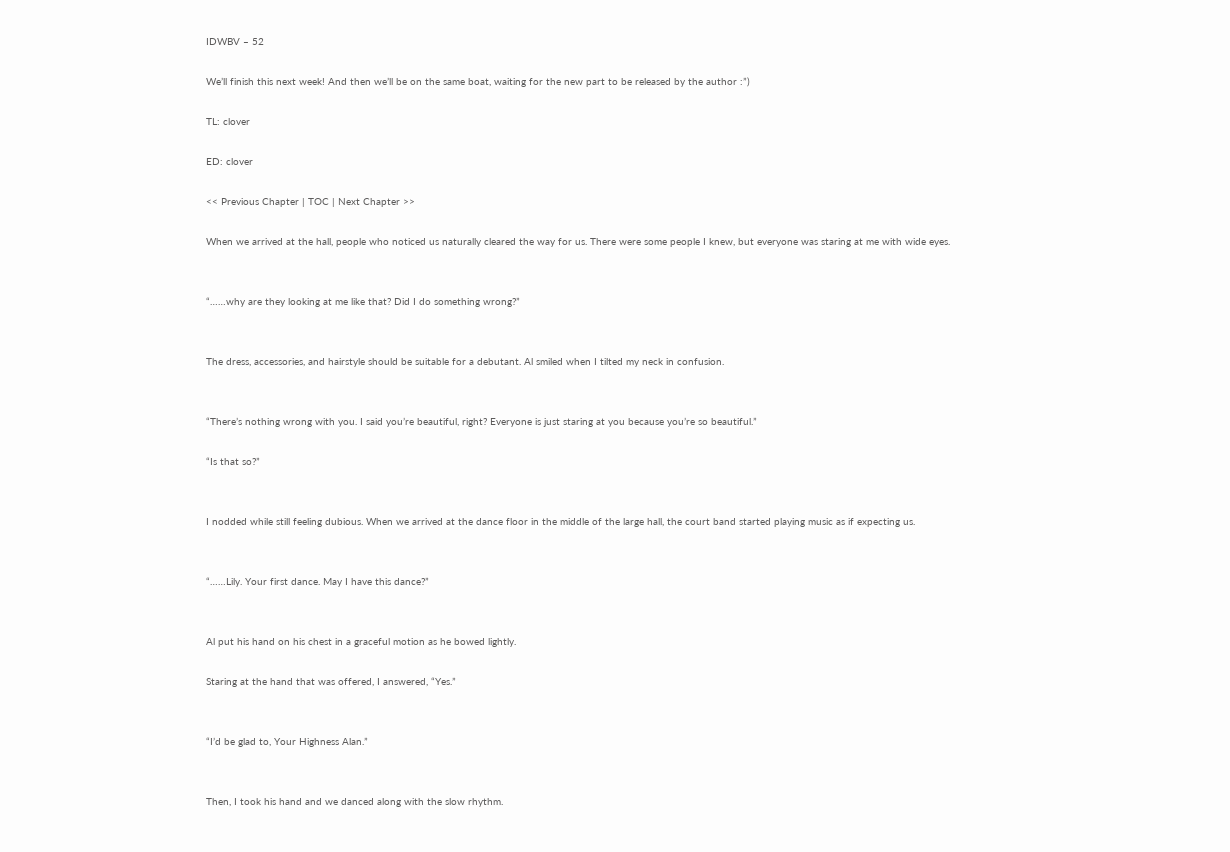IDWBV – 52

We’ll finish this next week! And then we’ll be on the same boat, waiting for the new part to be released by the author :”)

TL: clover

ED: clover

<< Previous Chapter | TOC | Next Chapter >>

When we arrived at the hall, people who noticed us naturally cleared the way for us. There were some people I knew, but everyone was staring at me with wide eyes.


“……why are they looking at me like that? Did I do something wrong?”


The dress, accessories, and hairstyle should be suitable for a debutant. Al smiled when I tilted my neck in confusion.


“There’s nothing wrong with you. I said you’re beautiful, right? Everyone is just staring at you because you’re so beautiful.”

“Is that so?”


I nodded while still feeling dubious. When we arrived at the dance floor in the middle of the large hall, the court band started playing music as if expecting us.


“……Lily. Your first dance. May I have this dance?”


Al put his hand on his chest in a graceful motion as he bowed lightly.

Staring at the hand that was offered, I answered, “Yes.”


“I’d be glad to, Your Highness Alan.”


Then, I took his hand and we danced along with the slow rhythm.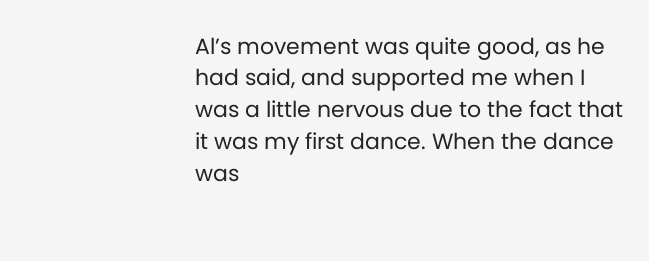Al’s movement was quite good, as he had said, and supported me when I was a little nervous due to the fact that it was my first dance. When the dance was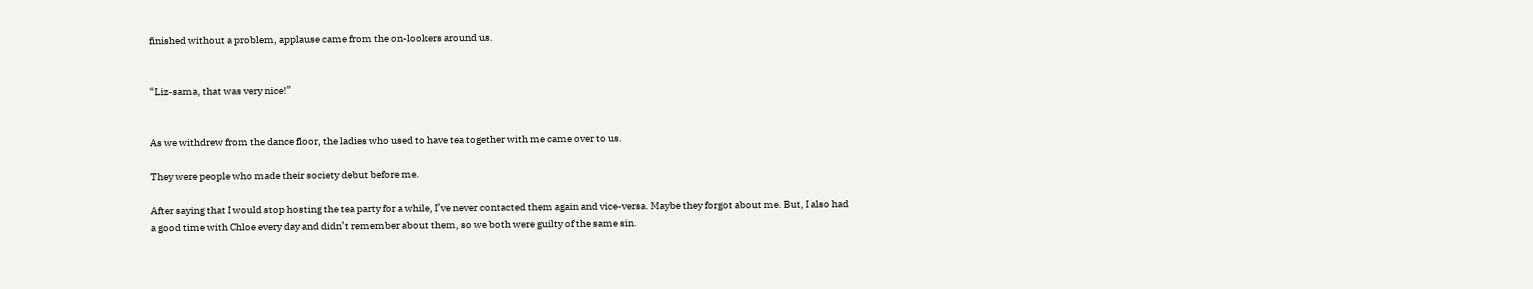finished without a problem, applause came from the on-lookers around us.


“Liz-sama, that was very nice!”


As we withdrew from the dance floor, the ladies who used to have tea together with me came over to us.

They were people who made their society debut before me.

After saying that I would stop hosting the tea party for a while, I’ve never contacted them again and vice-versa. Maybe they forgot about me. But, I also had a good time with Chloe every day and didn’t remember about them, so we both were guilty of the same sin.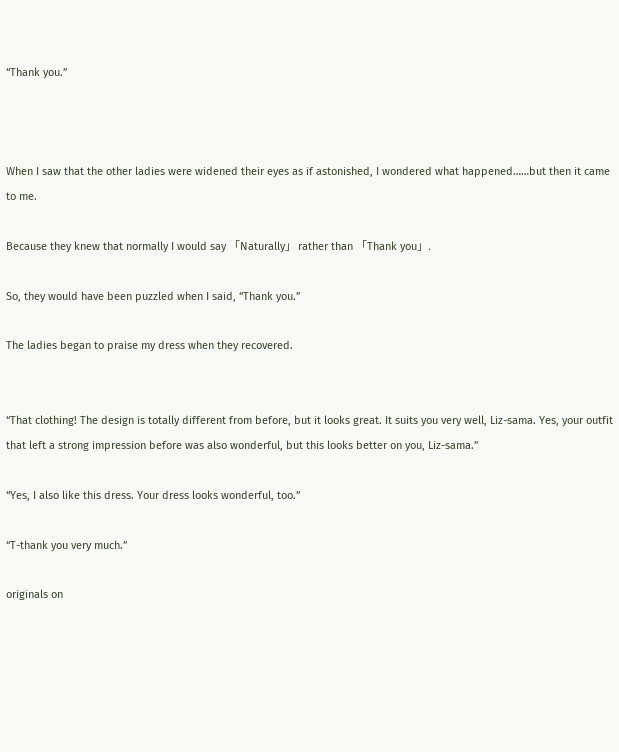“Thank you.”



When I saw that the other ladies were widened their eyes as if astonished, I wondered what happened……but then it came to me.

Because they knew that normally I would say 「Naturally」 rather than 「Thank you」.

So, they would have been puzzled when I said, “Thank you.”

The ladies began to praise my dress when they recovered.


“That clothing! The design is totally different from before, but it looks great. It suits you very well, Liz-sama. Yes, your outfit that left a strong impression before was also wonderful, but this looks better on you, Liz-sama.”

“Yes, I also like this dress. Your dress looks wonderful, too.”

“T-thank you very much.”

originals on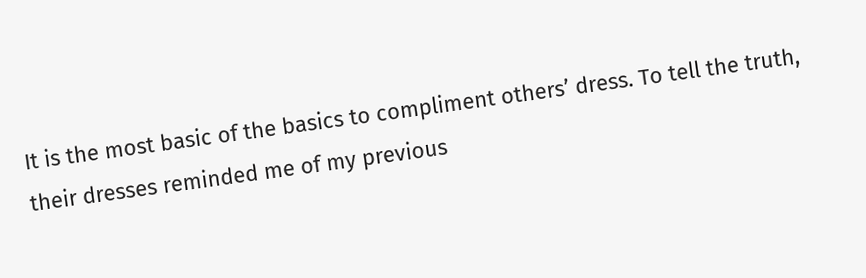It is the most basic of the basics to compliment others’ dress. To tell the truth, their dresses reminded me of my previous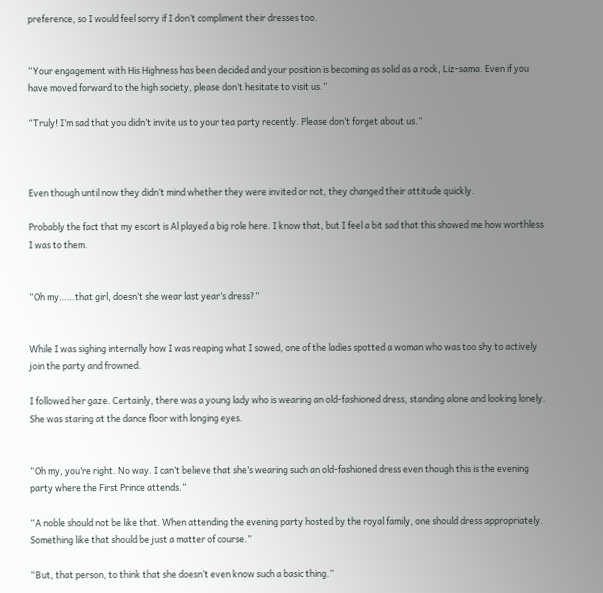preference, so I would feel sorry if I don’t compliment their dresses too.


“Your engagement with His Highness has been decided and your position is becoming as solid as a rock, Liz-sama. Even if you have moved forward to the high society, please don’t hesitate to visit us.”

“Truly! I’m sad that you didn’t invite us to your tea party recently. Please don’t forget about us.”



Even though until now they didn’t mind whether they were invited or not, they changed their attitude quickly.

Probably the fact that my escort is Al played a big role here. I know that, but I feel a bit sad that this showed me how worthless I was to them.


“Oh my……that girl, doesn’t she wear last year’s dress?”


While I was sighing internally how I was reaping what I sowed, one of the ladies spotted a woman who was too shy to actively join the party and frowned.

I followed her gaze. Certainly, there was a young lady who is wearing an old-fashioned dress, standing alone and looking lonely. She was staring at the dance floor with longing eyes.


“Oh my, you’re right. No way. I can’t believe that she’s wearing such an old-fashioned dress even though this is the evening party where the First Prince attends.”

“A noble should not be like that. When attending the evening party hosted by the royal family, one should dress appropriately. Something like that should be just a matter of course.”

“But, that person, to think that she doesn’t even know such a basic thing.”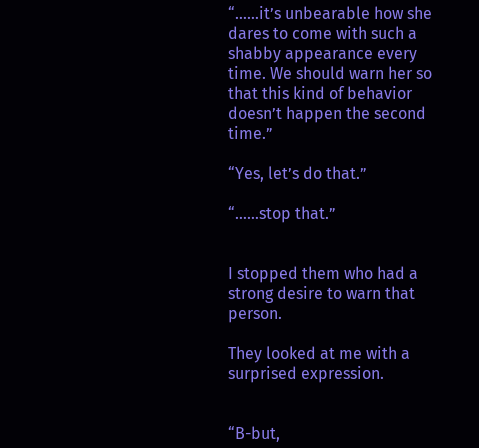“……it’s unbearable how she dares to come with such a shabby appearance every time. We should warn her so that this kind of behavior doesn’t happen the second time.”

“Yes, let’s do that.”

“……stop that.”


I stopped them who had a strong desire to warn that person.

They looked at me with a surprised expression.


“B-but,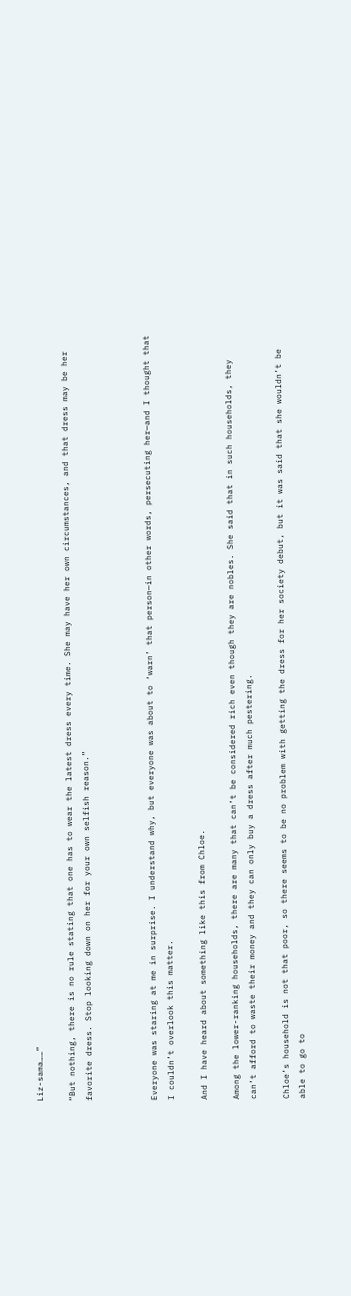Liz-sama……”

“But nothing, there is no rule stating that one has to wear the latest dress every time. She may have her own circumstances, and that dress may be her favorite dress. Stop looking down on her for your own selfish reason.”



Everyone was staring at me in surprise. I understand why, but everyone was about to ‘warn’ that person—in other words, persecuting her—and I thought that I couldn’t overlook this matter.

And I have heard about something like this from Chloe.

Among the lower-ranking households, there are many that can’t be considered rich even though they are nobles. She said that in such households, they can’t afford to waste their money and they can only buy a dress after much pestering.

Chloe’s household is not that poor, so there seems to be no problem with getting the dress for her society debut, but it was said that she wouldn’t be able to go to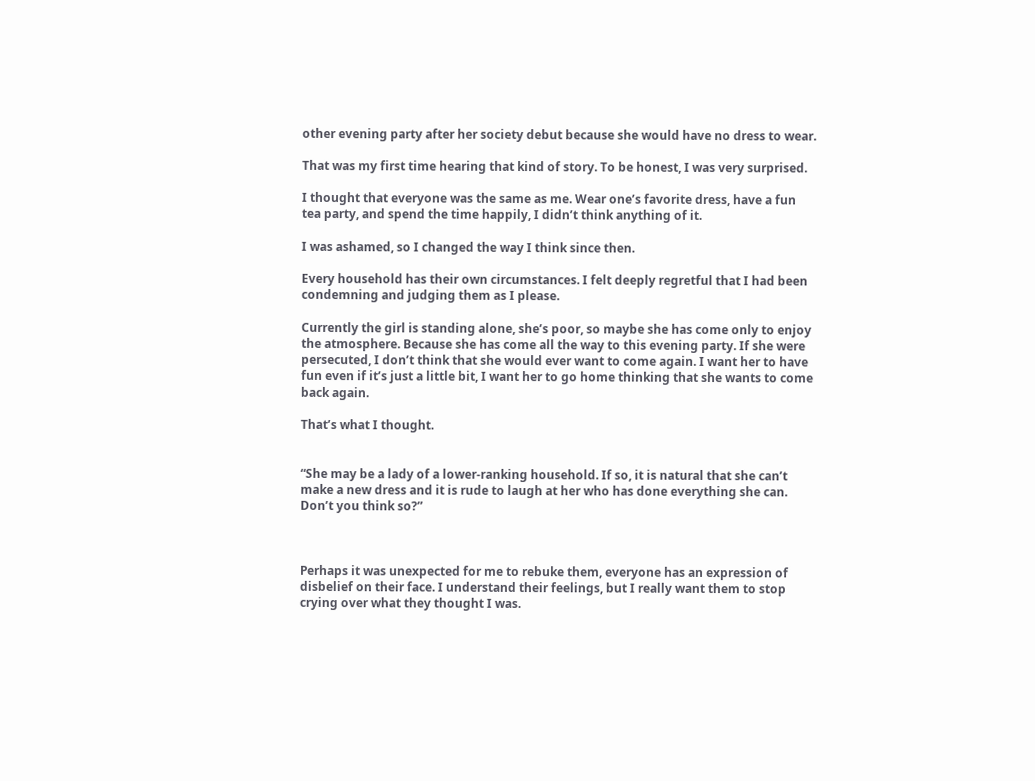other evening party after her society debut because she would have no dress to wear.

That was my first time hearing that kind of story. To be honest, I was very surprised.

I thought that everyone was the same as me. Wear one’s favorite dress, have a fun tea party, and spend the time happily, I didn’t think anything of it.

I was ashamed, so I changed the way I think since then.

Every household has their own circumstances. I felt deeply regretful that I had been condemning and judging them as I please.

Currently the girl is standing alone, she’s poor, so maybe she has come only to enjoy the atmosphere. Because she has come all the way to this evening party. If she were persecuted, I don’t think that she would ever want to come again. I want her to have fun even if it’s just a little bit, I want her to go home thinking that she wants to come back again.

That’s what I thought.


“She may be a lady of a lower-ranking household. If so, it is natural that she can’t make a new dress and it is rude to laugh at her who has done everything she can. Don’t you think so?”



Perhaps it was unexpected for me to rebuke them, everyone has an expression of disbelief on their face. I understand their feelings, but I really want them to stop crying over what they thought I was.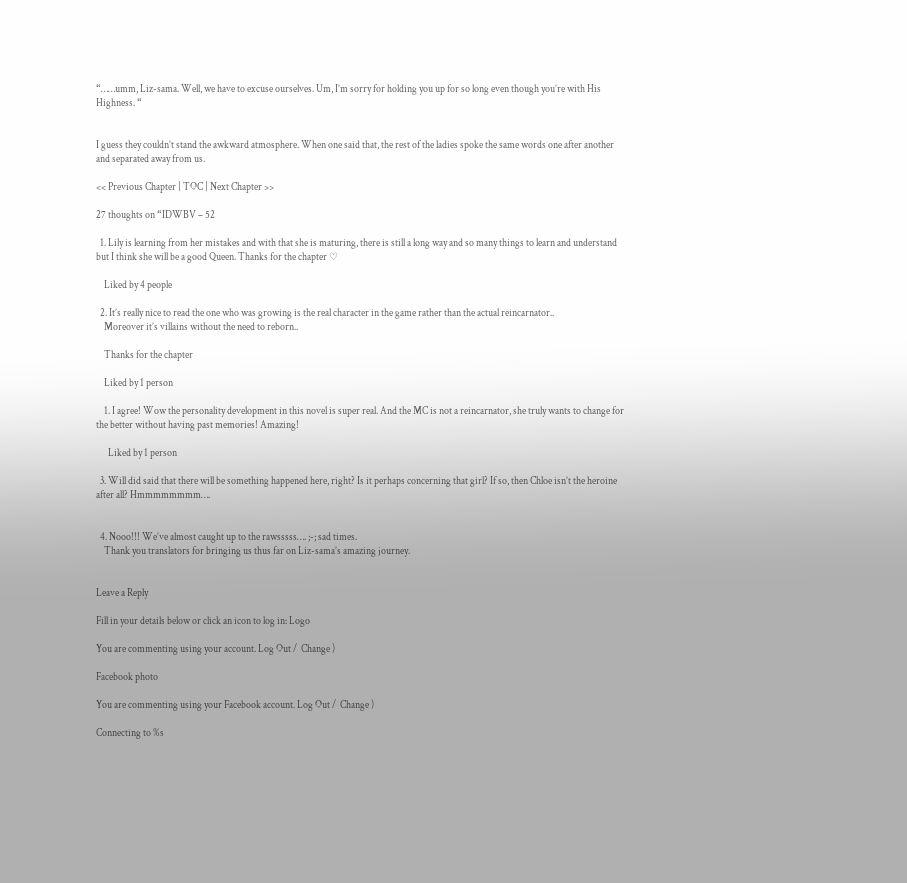“……umm, Liz-sama. Well, we have to excuse ourselves. Um, I’m sorry for holding you up for so long even though you’re with His Highness. “


I guess they couldn’t stand the awkward atmosphere. When one said that, the rest of the ladies spoke the same words one after another and separated away from us.

<< Previous Chapter | TOC | Next Chapter >>

27 thoughts on “IDWBV – 52

  1. Lily is learning from her mistakes and with that she is maturing, there is still a long way and so many things to learn and understand but I think she will be a good Queen. Thanks for the chapter ♡

    Liked by 4 people

  2. It’s really nice to read the one who was growing is the real character in the game rather than the actual reincarnator..
    Moreover it’s villains without the need to reborn..

    Thanks for the chapter

    Liked by 1 person

    1. I agree! Wow the personality development in this novel is super real. And the MC is not a reincarnator, she truly wants to change for the better without having past memories! Amazing!

      Liked by 1 person

  3. Will did said that there will be something happened here, right? Is it perhaps concerning that girl? If so, then Chloe isn’t the heroine after all? Hmmmmmmmm….


  4. Nooo!!! We’ve almost caught up to the rawsssss…. ;-; sad times.
    Thank you translators for bringing us thus far on Liz-sama’s amazing journey.


Leave a Reply

Fill in your details below or click an icon to log in: Logo

You are commenting using your account. Log Out /  Change )

Facebook photo

You are commenting using your Facebook account. Log Out /  Change )

Connecting to %s